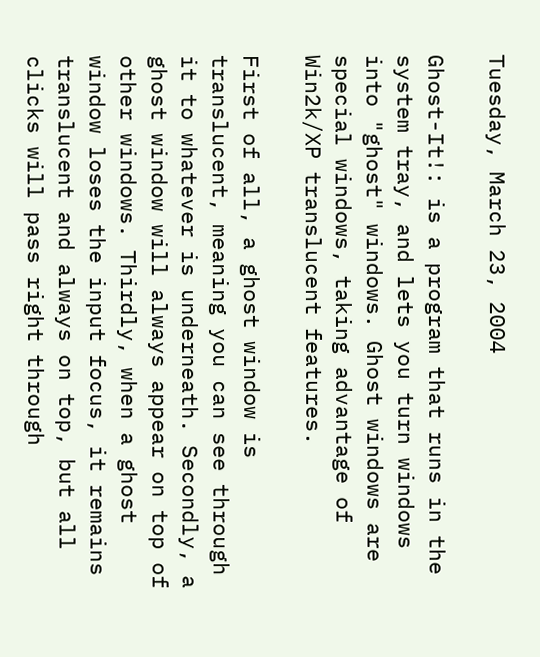Tuesday, March 23, 2004

Ghost-It!: is a program that runs in the system tray, and lets you turn windows into "ghost" windows. Ghost windows are special windows, taking advantage of Win2k/XP translucent features.

First of all, a ghost window is translucent, meaning you can see through it to whatever is underneath. Secondly, a ghost window will always appear on top of other windows. Thirdly, when a ghost window loses the input focus, it remains translucent and always on top, but all clicks will pass right through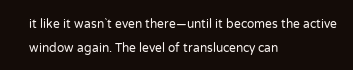it like it wasn`t even there—until it becomes the active window again. The level of translucency can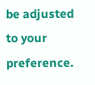be adjusted to your preference.